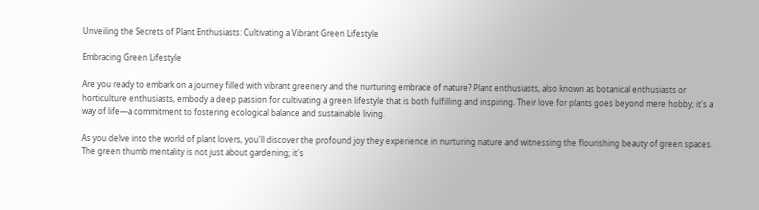Unveiling the Secrets of Plant Enthusiasts: Cultivating a Vibrant Green Lifestyle

Embracing Green Lifestyle

Are you ready to embark on a journey filled with vibrant greenery and the nurturing embrace of nature? Plant enthusiasts, also known as botanical enthusiasts or horticulture enthusiasts, embody a deep passion for cultivating a green lifestyle that is both fulfilling and inspiring. Their love for plants goes beyond mere hobby; it's a way of life—a commitment to fostering ecological balance and sustainable living.

As you delve into the world of plant lovers, you'll discover the profound joy they experience in nurturing nature and witnessing the flourishing beauty of green spaces. The green thumb mentality is not just about gardening; it's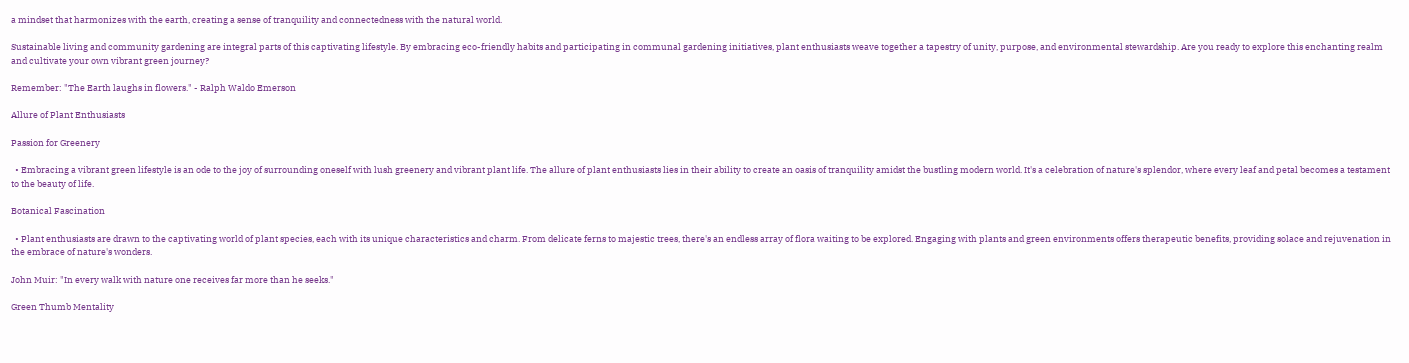a mindset that harmonizes with the earth, creating a sense of tranquility and connectedness with the natural world.

Sustainable living and community gardening are integral parts of this captivating lifestyle. By embracing eco-friendly habits and participating in communal gardening initiatives, plant enthusiasts weave together a tapestry of unity, purpose, and environmental stewardship. Are you ready to explore this enchanting realm and cultivate your own vibrant green journey?

Remember: "The Earth laughs in flowers." - Ralph Waldo Emerson

Allure of Plant Enthusiasts

Passion for Greenery

  • Embracing a vibrant green lifestyle is an ode to the joy of surrounding oneself with lush greenery and vibrant plant life. The allure of plant enthusiasts lies in their ability to create an oasis of tranquility amidst the bustling modern world. It's a celebration of nature's splendor, where every leaf and petal becomes a testament to the beauty of life.

Botanical Fascination

  • Plant enthusiasts are drawn to the captivating world of plant species, each with its unique characteristics and charm. From delicate ferns to majestic trees, there's an endless array of flora waiting to be explored. Engaging with plants and green environments offers therapeutic benefits, providing solace and rejuvenation in the embrace of nature's wonders.

John Muir: "In every walk with nature one receives far more than he seeks."

Green Thumb Mentality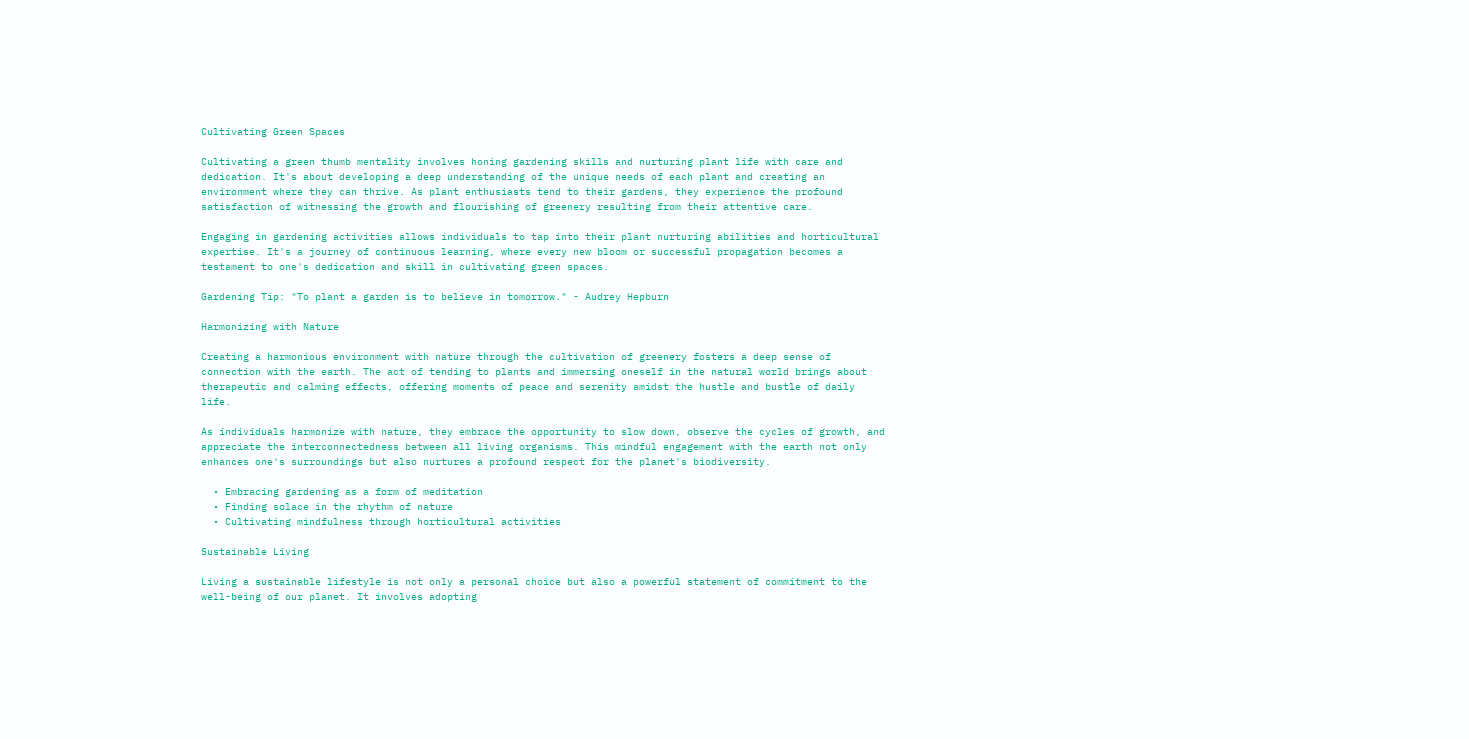Cultivating Green Spaces

Cultivating a green thumb mentality involves honing gardening skills and nurturing plant life with care and dedication. It's about developing a deep understanding of the unique needs of each plant and creating an environment where they can thrive. As plant enthusiasts tend to their gardens, they experience the profound satisfaction of witnessing the growth and flourishing of greenery resulting from their attentive care.

Engaging in gardening activities allows individuals to tap into their plant nurturing abilities and horticultural expertise. It's a journey of continuous learning, where every new bloom or successful propagation becomes a testament to one's dedication and skill in cultivating green spaces.

Gardening Tip: "To plant a garden is to believe in tomorrow." - Audrey Hepburn

Harmonizing with Nature

Creating a harmonious environment with nature through the cultivation of greenery fosters a deep sense of connection with the earth. The act of tending to plants and immersing oneself in the natural world brings about therapeutic and calming effects, offering moments of peace and serenity amidst the hustle and bustle of daily life.

As individuals harmonize with nature, they embrace the opportunity to slow down, observe the cycles of growth, and appreciate the interconnectedness between all living organisms. This mindful engagement with the earth not only enhances one's surroundings but also nurtures a profound respect for the planet's biodiversity.

  • Embracing gardening as a form of meditation
  • Finding solace in the rhythm of nature
  • Cultivating mindfulness through horticultural activities

Sustainable Living

Living a sustainable lifestyle is not only a personal choice but also a powerful statement of commitment to the well-being of our planet. It involves adopting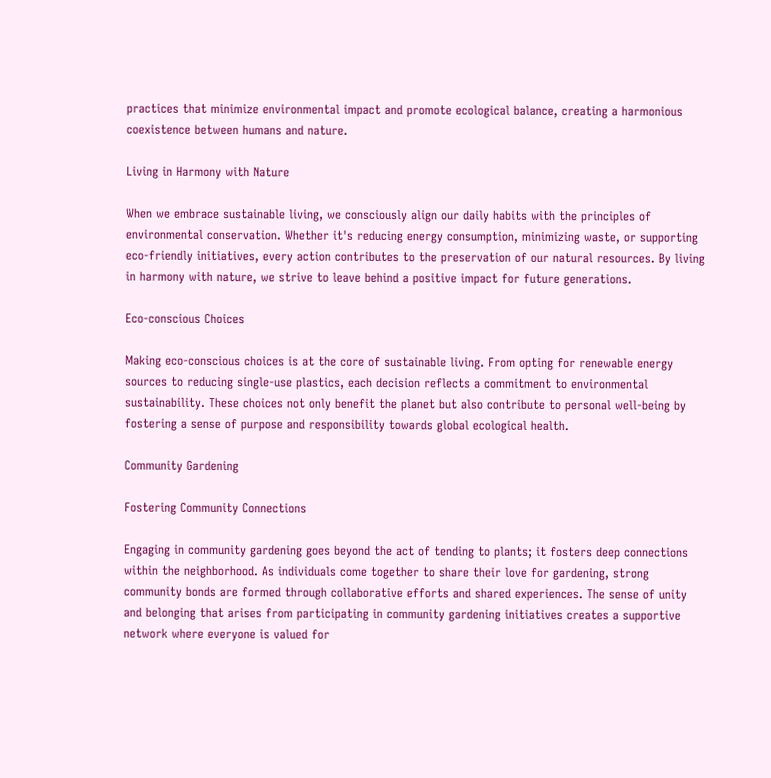practices that minimize environmental impact and promote ecological balance, creating a harmonious coexistence between humans and nature.

Living in Harmony with Nature

When we embrace sustainable living, we consciously align our daily habits with the principles of environmental conservation. Whether it's reducing energy consumption, minimizing waste, or supporting eco-friendly initiatives, every action contributes to the preservation of our natural resources. By living in harmony with nature, we strive to leave behind a positive impact for future generations.

Eco-conscious Choices

Making eco-conscious choices is at the core of sustainable living. From opting for renewable energy sources to reducing single-use plastics, each decision reflects a commitment to environmental sustainability. These choices not only benefit the planet but also contribute to personal well-being by fostering a sense of purpose and responsibility towards global ecological health.

Community Gardening

Fostering Community Connections

Engaging in community gardening goes beyond the act of tending to plants; it fosters deep connections within the neighborhood. As individuals come together to share their love for gardening, strong community bonds are formed through collaborative efforts and shared experiences. The sense of unity and belonging that arises from participating in community gardening initiatives creates a supportive network where everyone is valued for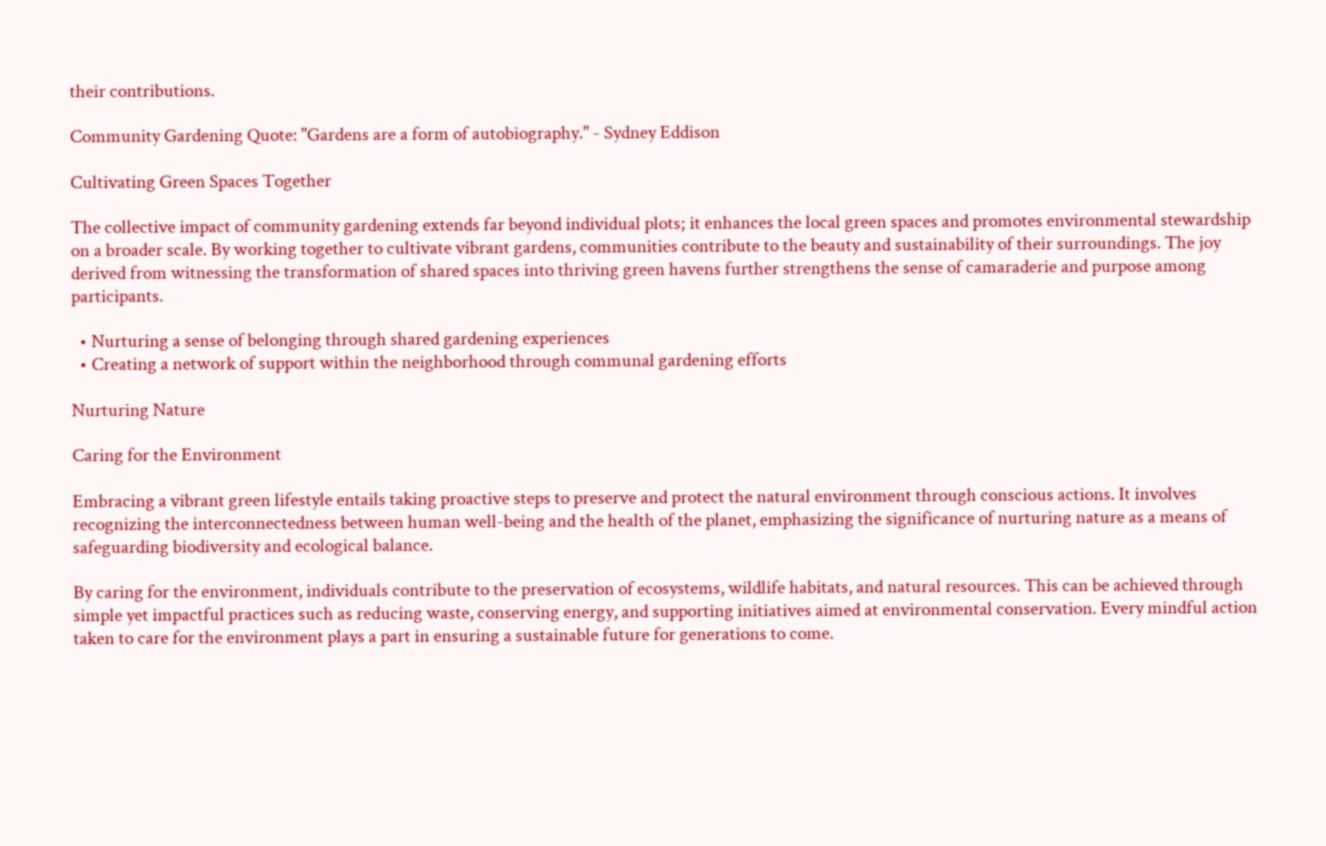their contributions.

Community Gardening Quote: "Gardens are a form of autobiography." - Sydney Eddison

Cultivating Green Spaces Together

The collective impact of community gardening extends far beyond individual plots; it enhances the local green spaces and promotes environmental stewardship on a broader scale. By working together to cultivate vibrant gardens, communities contribute to the beauty and sustainability of their surroundings. The joy derived from witnessing the transformation of shared spaces into thriving green havens further strengthens the sense of camaraderie and purpose among participants.

  • Nurturing a sense of belonging through shared gardening experiences
  • Creating a network of support within the neighborhood through communal gardening efforts

Nurturing Nature

Caring for the Environment

Embracing a vibrant green lifestyle entails taking proactive steps to preserve and protect the natural environment through conscious actions. It involves recognizing the interconnectedness between human well-being and the health of the planet, emphasizing the significance of nurturing nature as a means of safeguarding biodiversity and ecological balance.

By caring for the environment, individuals contribute to the preservation of ecosystems, wildlife habitats, and natural resources. This can be achieved through simple yet impactful practices such as reducing waste, conserving energy, and supporting initiatives aimed at environmental conservation. Every mindful action taken to care for the environment plays a part in ensuring a sustainable future for generations to come.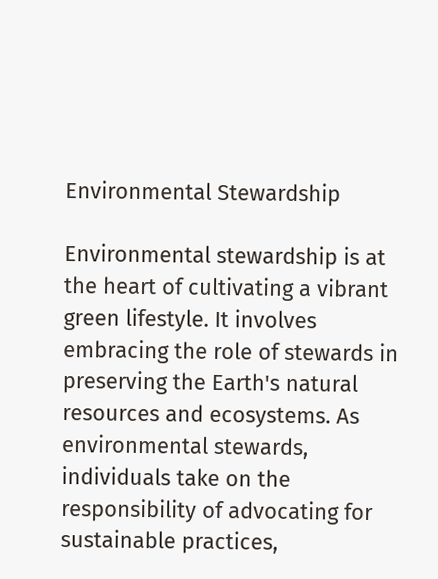Environmental Stewardship

Environmental stewardship is at the heart of cultivating a vibrant green lifestyle. It involves embracing the role of stewards in preserving the Earth's natural resources and ecosystems. As environmental stewards, individuals take on the responsibility of advocating for sustainable practices,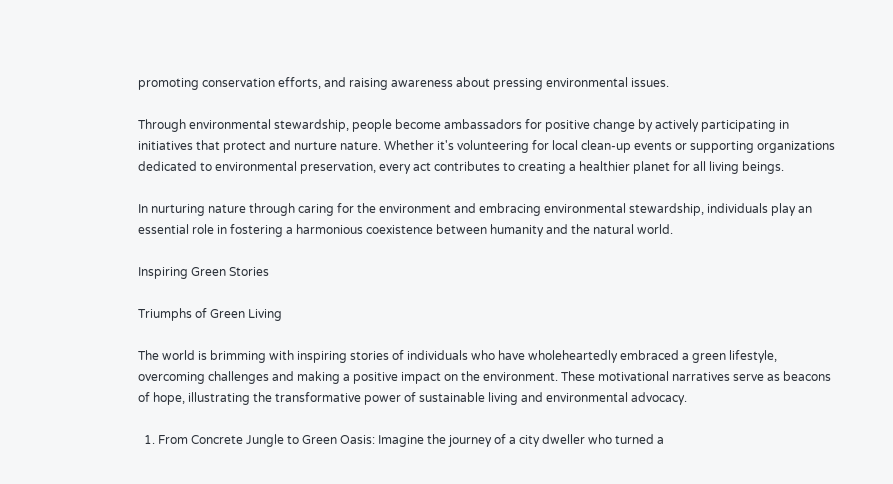promoting conservation efforts, and raising awareness about pressing environmental issues.

Through environmental stewardship, people become ambassadors for positive change by actively participating in initiatives that protect and nurture nature. Whether it's volunteering for local clean-up events or supporting organizations dedicated to environmental preservation, every act contributes to creating a healthier planet for all living beings.

In nurturing nature through caring for the environment and embracing environmental stewardship, individuals play an essential role in fostering a harmonious coexistence between humanity and the natural world.

Inspiring Green Stories

Triumphs of Green Living

The world is brimming with inspiring stories of individuals who have wholeheartedly embraced a green lifestyle, overcoming challenges and making a positive impact on the environment. These motivational narratives serve as beacons of hope, illustrating the transformative power of sustainable living and environmental advocacy.

  1. From Concrete Jungle to Green Oasis: Imagine the journey of a city dweller who turned a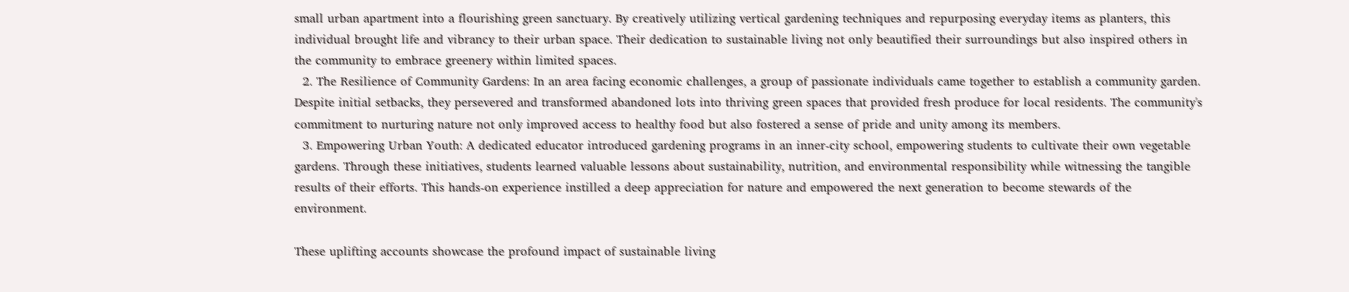small urban apartment into a flourishing green sanctuary. By creatively utilizing vertical gardening techniques and repurposing everyday items as planters, this individual brought life and vibrancy to their urban space. Their dedication to sustainable living not only beautified their surroundings but also inspired others in the community to embrace greenery within limited spaces.
  2. The Resilience of Community Gardens: In an area facing economic challenges, a group of passionate individuals came together to establish a community garden. Despite initial setbacks, they persevered and transformed abandoned lots into thriving green spaces that provided fresh produce for local residents. The community's commitment to nurturing nature not only improved access to healthy food but also fostered a sense of pride and unity among its members.
  3. Empowering Urban Youth: A dedicated educator introduced gardening programs in an inner-city school, empowering students to cultivate their own vegetable gardens. Through these initiatives, students learned valuable lessons about sustainability, nutrition, and environmental responsibility while witnessing the tangible results of their efforts. This hands-on experience instilled a deep appreciation for nature and empowered the next generation to become stewards of the environment.

These uplifting accounts showcase the profound impact of sustainable living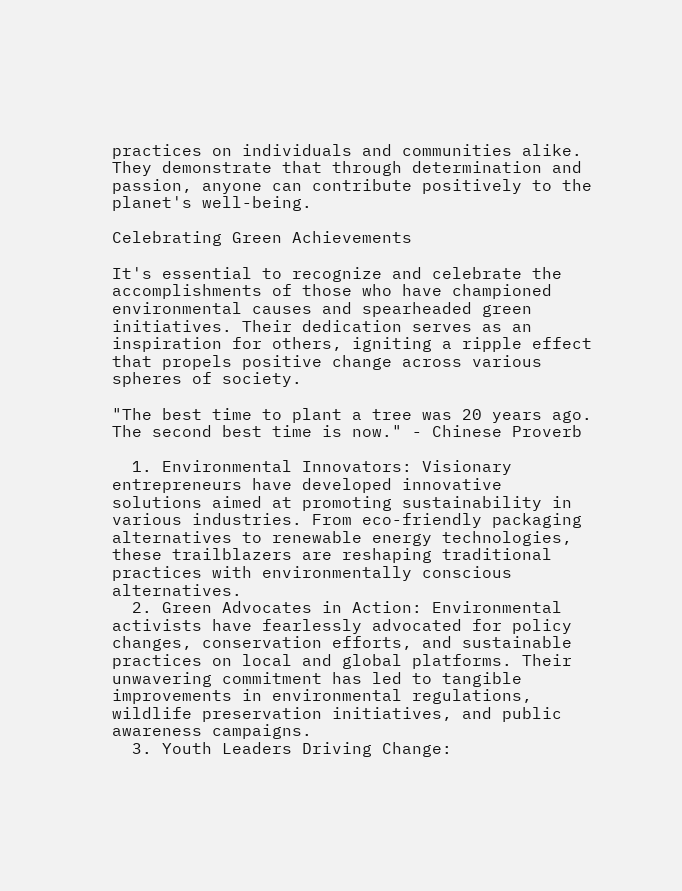practices on individuals and communities alike. They demonstrate that through determination and passion, anyone can contribute positively to the planet's well-being.

Celebrating Green Achievements

It's essential to recognize and celebrate the accomplishments of those who have championed environmental causes and spearheaded green initiatives. Their dedication serves as an inspiration for others, igniting a ripple effect that propels positive change across various spheres of society.

"The best time to plant a tree was 20 years ago. The second best time is now." - Chinese Proverb

  1. Environmental Innovators: Visionary entrepreneurs have developed innovative solutions aimed at promoting sustainability in various industries. From eco-friendly packaging alternatives to renewable energy technologies, these trailblazers are reshaping traditional practices with environmentally conscious alternatives.
  2. Green Advocates in Action: Environmental activists have fearlessly advocated for policy changes, conservation efforts, and sustainable practices on local and global platforms. Their unwavering commitment has led to tangible improvements in environmental regulations, wildlife preservation initiatives, and public awareness campaigns.
  3. Youth Leaders Driving Change: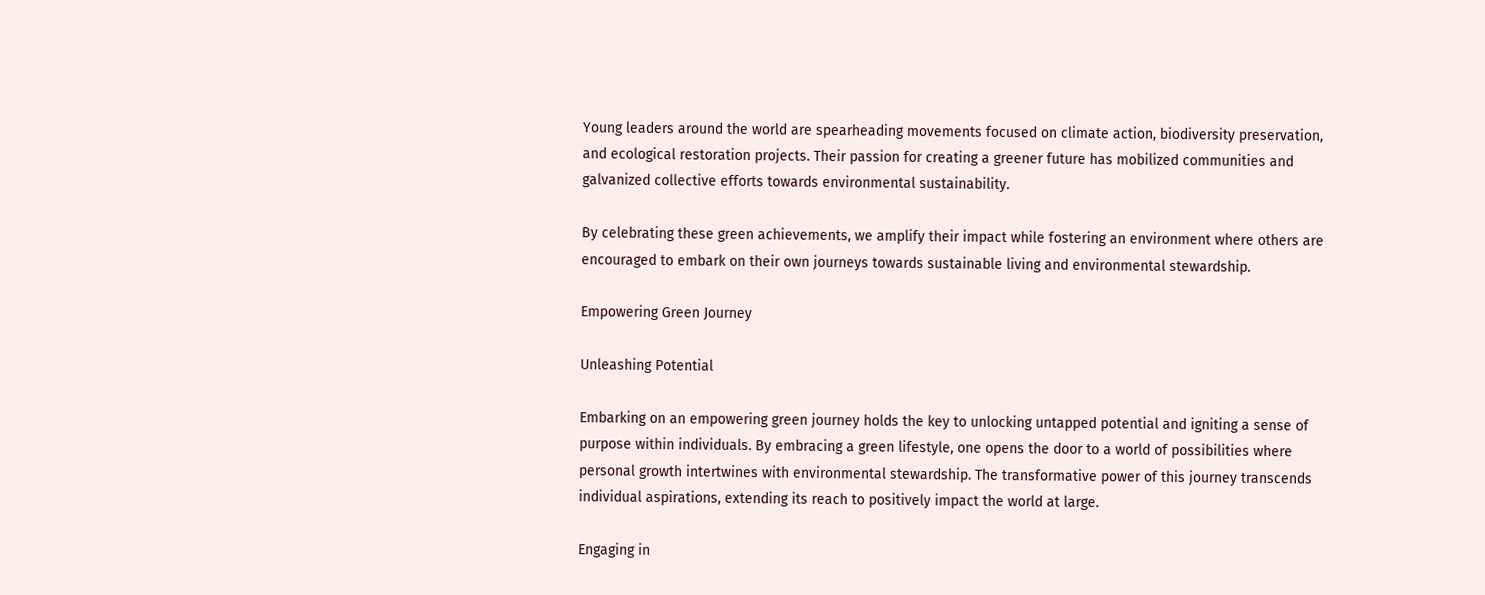Young leaders around the world are spearheading movements focused on climate action, biodiversity preservation, and ecological restoration projects. Their passion for creating a greener future has mobilized communities and galvanized collective efforts towards environmental sustainability.

By celebrating these green achievements, we amplify their impact while fostering an environment where others are encouraged to embark on their own journeys towards sustainable living and environmental stewardship.

Empowering Green Journey

Unleashing Potential

Embarking on an empowering green journey holds the key to unlocking untapped potential and igniting a sense of purpose within individuals. By embracing a green lifestyle, one opens the door to a world of possibilities where personal growth intertwines with environmental stewardship. The transformative power of this journey transcends individual aspirations, extending its reach to positively impact the world at large.

Engaging in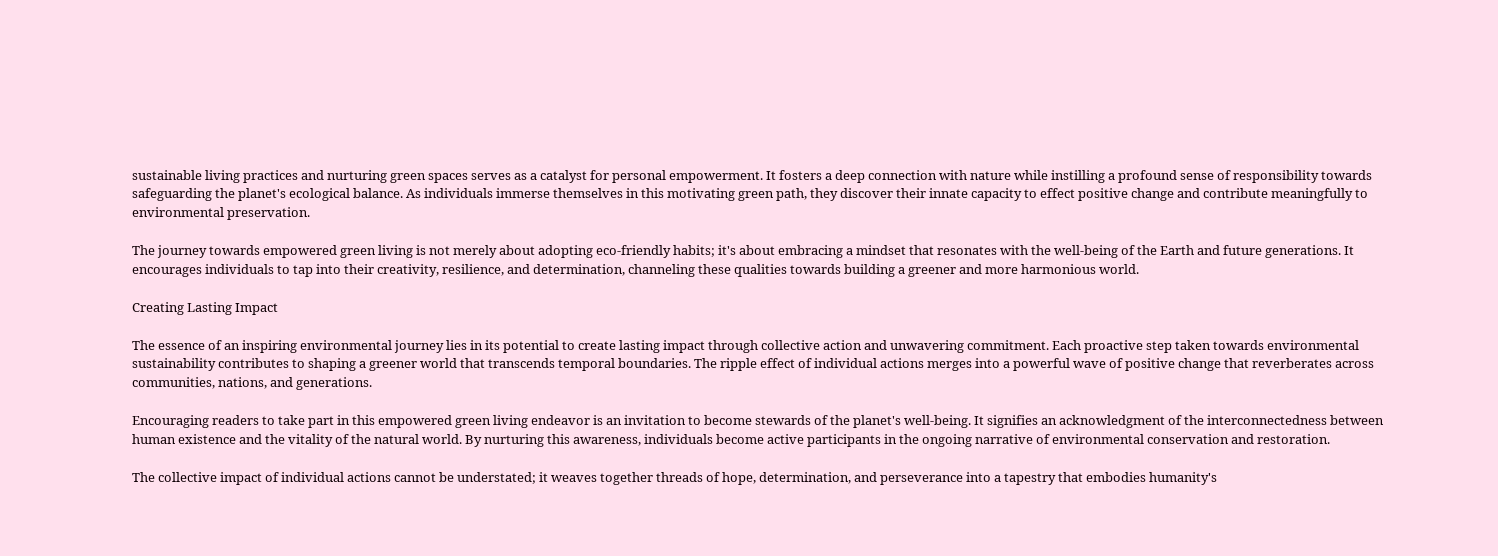sustainable living practices and nurturing green spaces serves as a catalyst for personal empowerment. It fosters a deep connection with nature while instilling a profound sense of responsibility towards safeguarding the planet's ecological balance. As individuals immerse themselves in this motivating green path, they discover their innate capacity to effect positive change and contribute meaningfully to environmental preservation.

The journey towards empowered green living is not merely about adopting eco-friendly habits; it's about embracing a mindset that resonates with the well-being of the Earth and future generations. It encourages individuals to tap into their creativity, resilience, and determination, channeling these qualities towards building a greener and more harmonious world.

Creating Lasting Impact

The essence of an inspiring environmental journey lies in its potential to create lasting impact through collective action and unwavering commitment. Each proactive step taken towards environmental sustainability contributes to shaping a greener world that transcends temporal boundaries. The ripple effect of individual actions merges into a powerful wave of positive change that reverberates across communities, nations, and generations.

Encouraging readers to take part in this empowered green living endeavor is an invitation to become stewards of the planet's well-being. It signifies an acknowledgment of the interconnectedness between human existence and the vitality of the natural world. By nurturing this awareness, individuals become active participants in the ongoing narrative of environmental conservation and restoration.

The collective impact of individual actions cannot be understated; it weaves together threads of hope, determination, and perseverance into a tapestry that embodies humanity's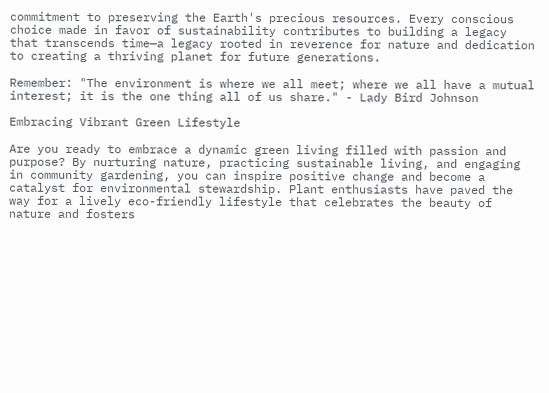commitment to preserving the Earth's precious resources. Every conscious choice made in favor of sustainability contributes to building a legacy that transcends time—a legacy rooted in reverence for nature and dedication to creating a thriving planet for future generations.

Remember: "The environment is where we all meet; where we all have a mutual interest; it is the one thing all of us share." - Lady Bird Johnson

Embracing Vibrant Green Lifestyle

Are you ready to embrace a dynamic green living filled with passion and purpose? By nurturing nature, practicing sustainable living, and engaging in community gardening, you can inspire positive change and become a catalyst for environmental stewardship. Plant enthusiasts have paved the way for a lively eco-friendly lifestyle that celebrates the beauty of nature and fosters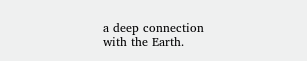a deep connection with the Earth.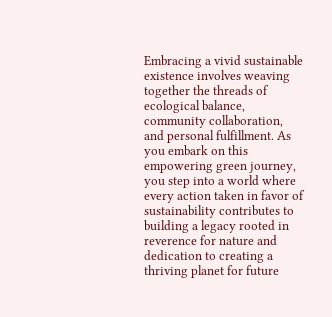Embracing a vivid sustainable existence involves weaving together the threads of ecological balance, community collaboration, and personal fulfillment. As you embark on this empowering green journey, you step into a world where every action taken in favor of sustainability contributes to building a legacy rooted in reverence for nature and dedication to creating a thriving planet for future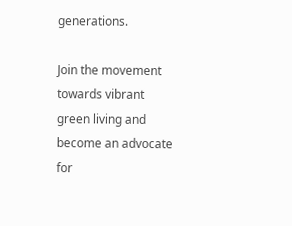generations.

Join the movement towards vibrant green living and become an advocate for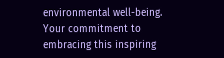environmental well-being. Your commitment to embracing this inspiring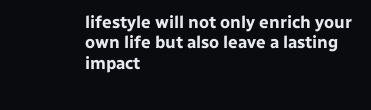lifestyle will not only enrich your own life but also leave a lasting impact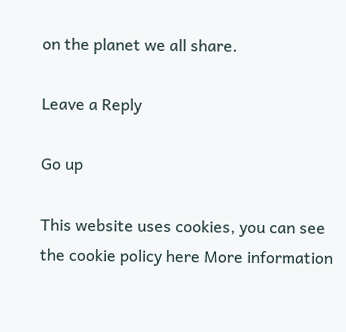on the planet we all share.

Leave a Reply

Go up

This website uses cookies, you can see the cookie policy here More information